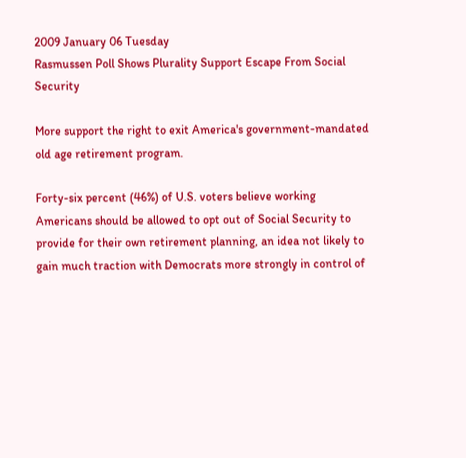2009 January 06 Tuesday
Rasmussen Poll Shows Plurality Support Escape From Social Security

More support the right to exit America's government-mandated old age retirement program.

Forty-six percent (46%) of U.S. voters believe working Americans should be allowed to opt out of Social Security to provide for their own retirement planning, an idea not likely to gain much traction with Democrats more strongly in control of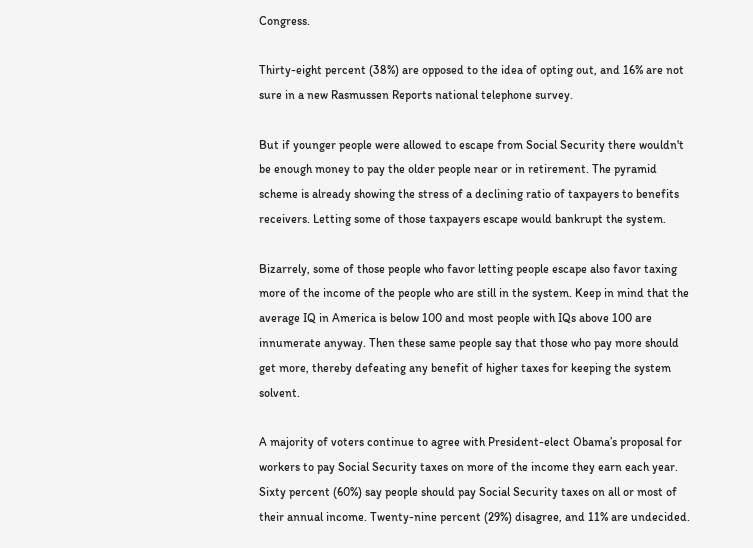Congress.

Thirty-eight percent (38%) are opposed to the idea of opting out, and 16% are not sure in a new Rasmussen Reports national telephone survey.

But if younger people were allowed to escape from Social Security there wouldn't be enough money to pay the older people near or in retirement. The pyramid scheme is already showing the stress of a declining ratio of taxpayers to benefits receivers. Letting some of those taxpayers escape would bankrupt the system.

Bizarrely, some of those people who favor letting people escape also favor taxing more of the income of the people who are still in the system. Keep in mind that the average IQ in America is below 100 and most people with IQs above 100 are innumerate anyway. Then these same people say that those who pay more should get more, thereby defeating any benefit of higher taxes for keeping the system solvent.

A majority of voters continue to agree with President-elect Obama’s proposal for workers to pay Social Security taxes on more of the income they earn each year. Sixty percent (60%) say people should pay Social Security taxes on all or most of their annual income. Twenty-nine percent (29%) disagree, and 11% are undecided.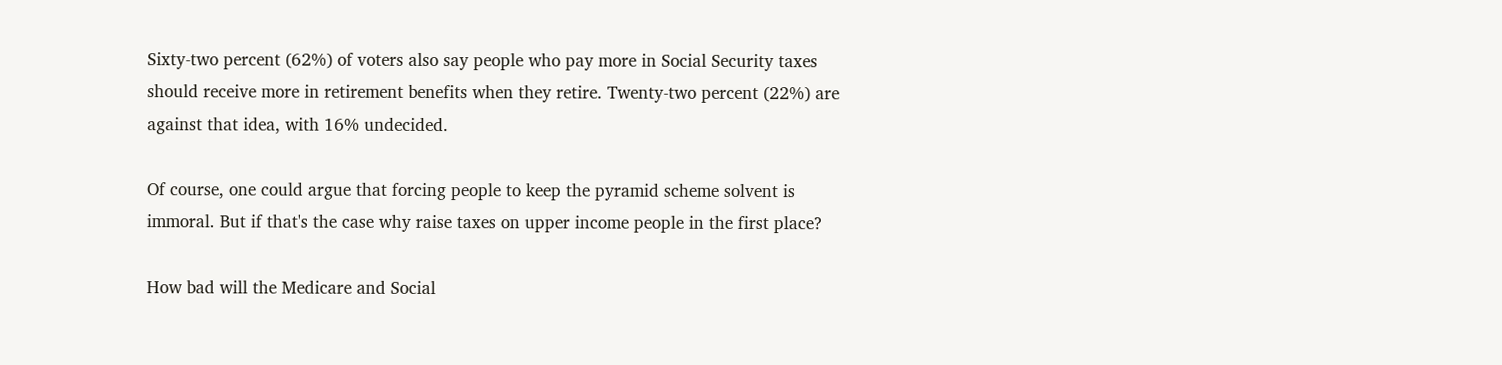Sixty-two percent (62%) of voters also say people who pay more in Social Security taxes should receive more in retirement benefits when they retire. Twenty-two percent (22%) are against that idea, with 16% undecided.

Of course, one could argue that forcing people to keep the pyramid scheme solvent is immoral. But if that's the case why raise taxes on upper income people in the first place?

How bad will the Medicare and Social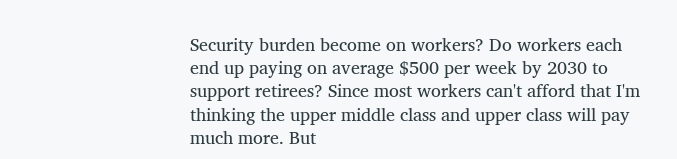Security burden become on workers? Do workers each end up paying on average $500 per week by 2030 to support retirees? Since most workers can't afford that I'm thinking the upper middle class and upper class will pay much more. But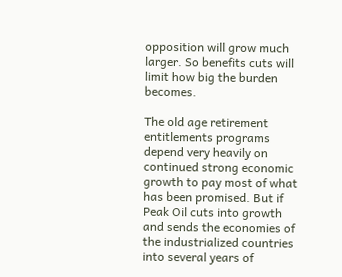opposition will grow much larger. So benefits cuts will limit how big the burden becomes.

The old age retirement entitlements programs depend very heavily on continued strong economic growth to pay most of what has been promised. But if Peak Oil cuts into growth and sends the economies of the industrialized countries into several years of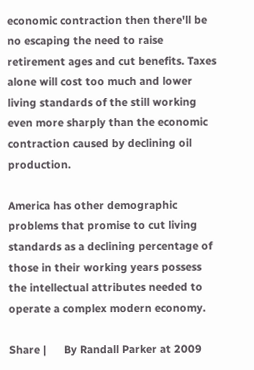economic contraction then there'll be no escaping the need to raise retirement ages and cut benefits. Taxes alone will cost too much and lower living standards of the still working even more sharply than the economic contraction caused by declining oil production.

America has other demographic problems that promise to cut living standards as a declining percentage of those in their working years possess the intellectual attributes needed to operate a complex modern economy.

Share |      By Randall Parker at 2009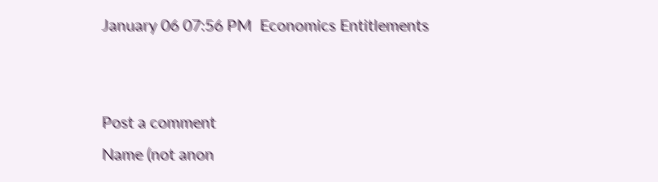January 06 07:56 PM  Economics Entitlements


Post a comment
Name (not anon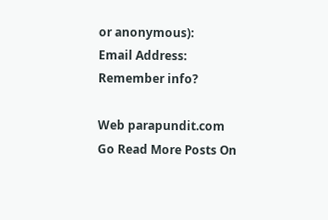or anonymous):
Email Address:
Remember info?

Web parapundit.com
Go Read More Posts On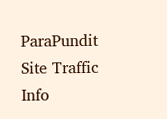ParaPundit
Site Traffic Info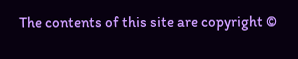The contents of this site are copyright ©